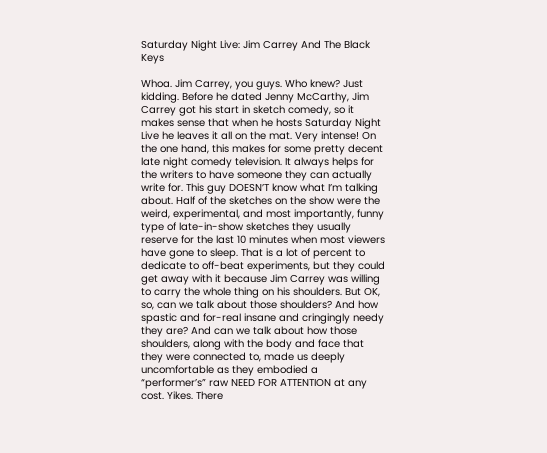Saturday Night Live: Jim Carrey And The Black Keys

Whoa. Jim Carrey, you guys. Who knew? Just kidding. Before he dated Jenny McCarthy, Jim Carrey got his start in sketch comedy, so it makes sense that when he hosts Saturday Night Live he leaves it all on the mat. Very intense! On the one hand, this makes for some pretty decent late night comedy television. It always helps for the writers to have someone they can actually write for. This guy DOESN’T know what I’m talking about. Half of the sketches on the show were the weird, experimental, and most importantly, funny type of late-in-show sketches they usually reserve for the last 10 minutes when most viewers have gone to sleep. That is a lot of percent to dedicate to off-beat experiments, but they could get away with it because Jim Carrey was willing to carry the whole thing on his shoulders. But OK, so, can we talk about those shoulders? And how spastic and for-real insane and cringingly needy they are? And can we talk about how those shoulders, along with the body and face that they were connected to, made us deeply uncomfortable as they embodied a “performer’s” raw NEED FOR ATTENTION at any cost. Yikes. There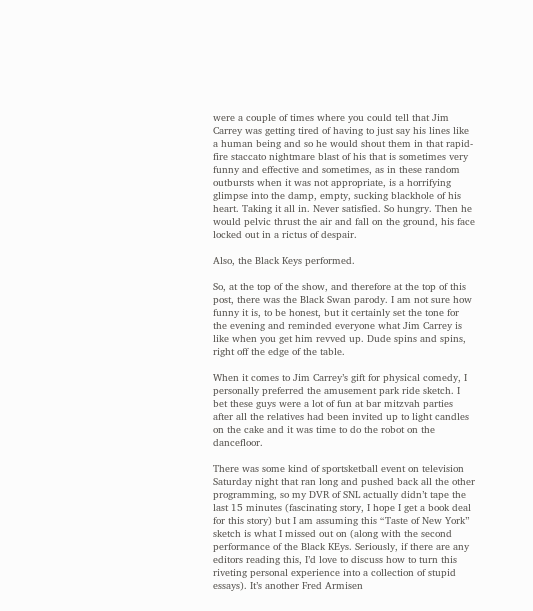were a couple of times where you could tell that Jim Carrey was getting tired of having to just say his lines like a human being and so he would shout them in that rapid-fire staccato nightmare blast of his that is sometimes very funny and effective and sometimes, as in these random outbursts when it was not appropriate, is a horrifying glimpse into the damp, empty, sucking blackhole of his heart. Taking it all in. Never satisfied. So hungry. Then he would pelvic thrust the air and fall on the ground, his face locked out in a rictus of despair.

Also, the Black Keys performed.

So, at the top of the show, and therefore at the top of this post, there was the Black Swan parody. I am not sure how funny it is, to be honest, but it certainly set the tone for the evening and reminded everyone what Jim Carrey is like when you get him revved up. Dude spins and spins, right off the edge of the table.

When it comes to Jim Carrey’s gift for physical comedy, I personally preferred the amusement park ride sketch. I bet these guys were a lot of fun at bar mitzvah parties after all the relatives had been invited up to light candles on the cake and it was time to do the robot on the dancefloor.

There was some kind of sportsketball event on television Saturday night that ran long and pushed back all the other programming, so my DVR of SNL actually didn’t tape the last 15 minutes (fascinating story, I hope I get a book deal for this story) but I am assuming this “Taste of New York” sketch is what I missed out on (along with the second performance of the Black KEys. Seriously, if there are any editors reading this, I’d love to discuss how to turn this riveting personal experience into a collection of stupid essays). It’s another Fred Armisen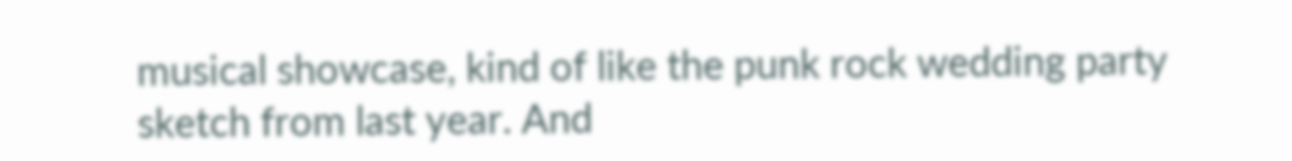musical showcase, kind of like the punk rock wedding party sketch from last year. And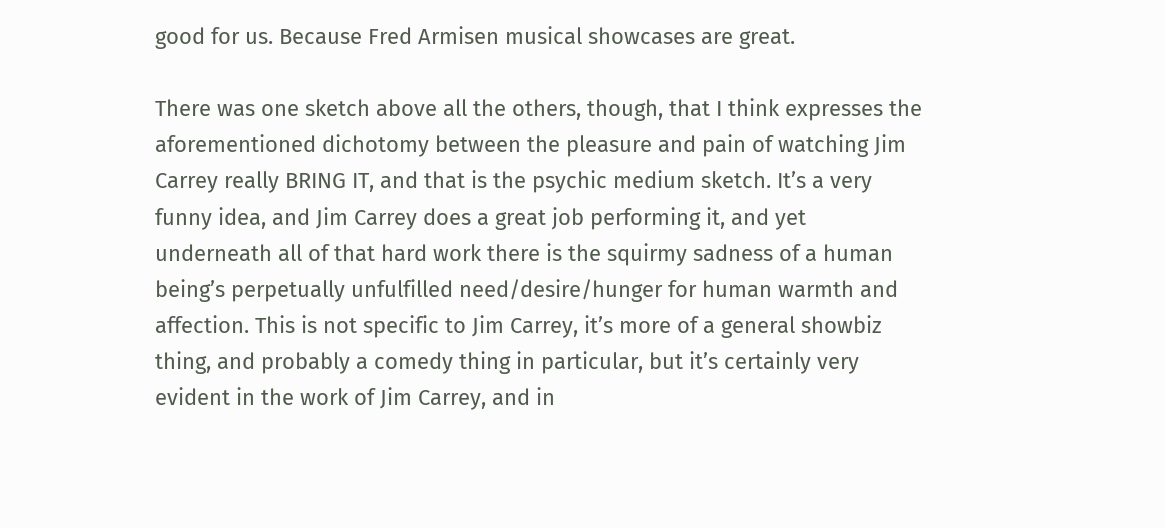good for us. Because Fred Armisen musical showcases are great.

There was one sketch above all the others, though, that I think expresses the aforementioned dichotomy between the pleasure and pain of watching Jim Carrey really BRING IT, and that is the psychic medium sketch. It’s a very funny idea, and Jim Carrey does a great job performing it, and yet underneath all of that hard work there is the squirmy sadness of a human being’s perpetually unfulfilled need/desire/hunger for human warmth and affection. This is not specific to Jim Carrey, it’s more of a general showbiz thing, and probably a comedy thing in particular, but it’s certainly very evident in the work of Jim Carrey, and in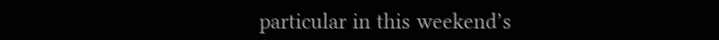particular in this weekend’s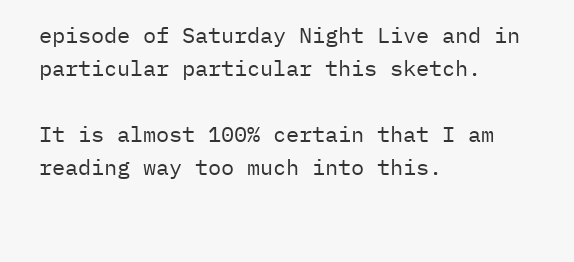episode of Saturday Night Live and in particular particular this sketch.

It is almost 100% certain that I am reading way too much into this.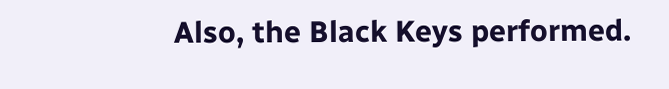Also, the Black Keys performed.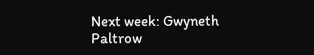Next week: Gwyneth Paltrow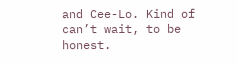and Cee-Lo. Kind of can’t wait, to be honest.